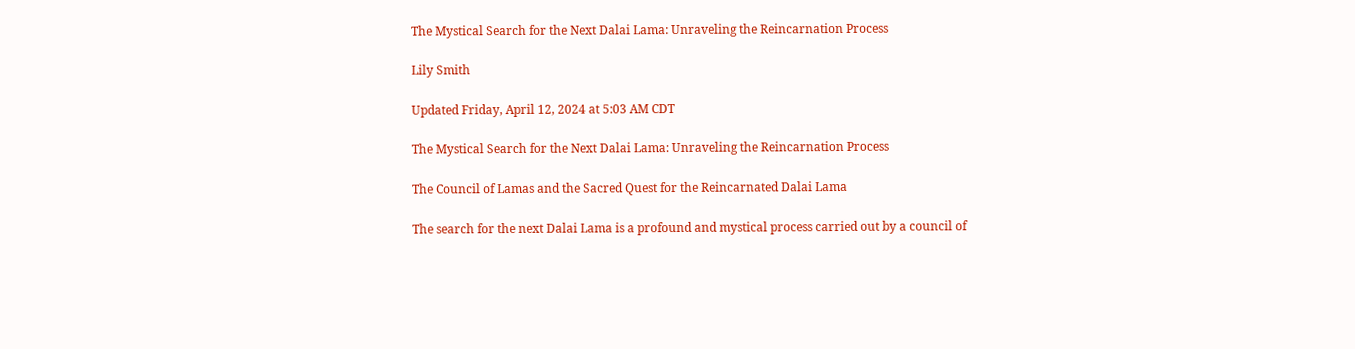The Mystical Search for the Next Dalai Lama: Unraveling the Reincarnation Process

Lily Smith

Updated Friday, April 12, 2024 at 5:03 AM CDT

The Mystical Search for the Next Dalai Lama: Unraveling the Reincarnation Process

The Council of Lamas and the Sacred Quest for the Reincarnated Dalai Lama

The search for the next Dalai Lama is a profound and mystical process carried out by a council of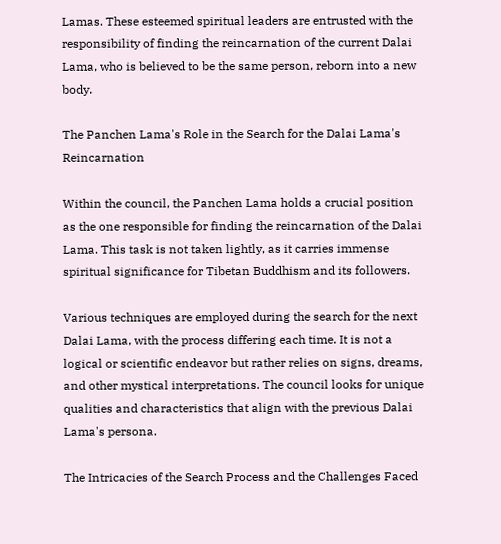Lamas. These esteemed spiritual leaders are entrusted with the responsibility of finding the reincarnation of the current Dalai Lama, who is believed to be the same person, reborn into a new body.

The Panchen Lama's Role in the Search for the Dalai Lama's Reincarnation

Within the council, the Panchen Lama holds a crucial position as the one responsible for finding the reincarnation of the Dalai Lama. This task is not taken lightly, as it carries immense spiritual significance for Tibetan Buddhism and its followers.

Various techniques are employed during the search for the next Dalai Lama, with the process differing each time. It is not a logical or scientific endeavor but rather relies on signs, dreams, and other mystical interpretations. The council looks for unique qualities and characteristics that align with the previous Dalai Lama's persona.

The Intricacies of the Search Process and the Challenges Faced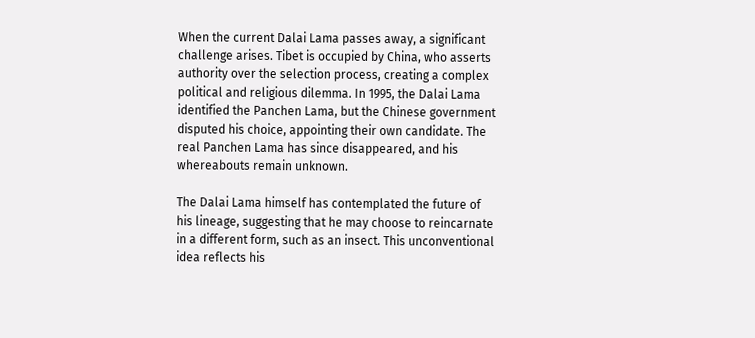When the current Dalai Lama passes away, a significant challenge arises. Tibet is occupied by China, who asserts authority over the selection process, creating a complex political and religious dilemma. In 1995, the Dalai Lama identified the Panchen Lama, but the Chinese government disputed his choice, appointing their own candidate. The real Panchen Lama has since disappeared, and his whereabouts remain unknown.

The Dalai Lama himself has contemplated the future of his lineage, suggesting that he may choose to reincarnate in a different form, such as an insect. This unconventional idea reflects his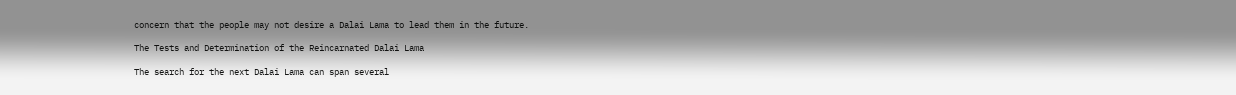concern that the people may not desire a Dalai Lama to lead them in the future.

The Tests and Determination of the Reincarnated Dalai Lama

The search for the next Dalai Lama can span several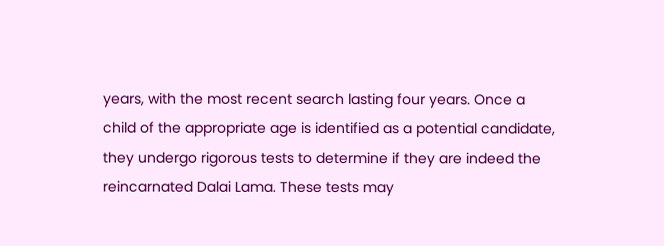years, with the most recent search lasting four years. Once a child of the appropriate age is identified as a potential candidate, they undergo rigorous tests to determine if they are indeed the reincarnated Dalai Lama. These tests may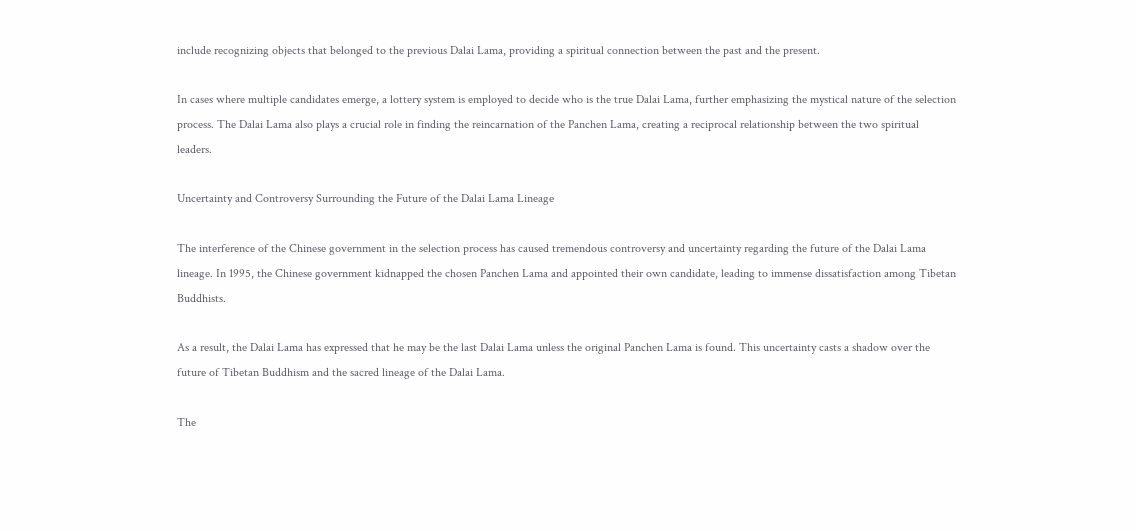include recognizing objects that belonged to the previous Dalai Lama, providing a spiritual connection between the past and the present.

In cases where multiple candidates emerge, a lottery system is employed to decide who is the true Dalai Lama, further emphasizing the mystical nature of the selection process. The Dalai Lama also plays a crucial role in finding the reincarnation of the Panchen Lama, creating a reciprocal relationship between the two spiritual leaders.

Uncertainty and Controversy Surrounding the Future of the Dalai Lama Lineage

The interference of the Chinese government in the selection process has caused tremendous controversy and uncertainty regarding the future of the Dalai Lama lineage. In 1995, the Chinese government kidnapped the chosen Panchen Lama and appointed their own candidate, leading to immense dissatisfaction among Tibetan Buddhists.

As a result, the Dalai Lama has expressed that he may be the last Dalai Lama unless the original Panchen Lama is found. This uncertainty casts a shadow over the future of Tibetan Buddhism and the sacred lineage of the Dalai Lama.

The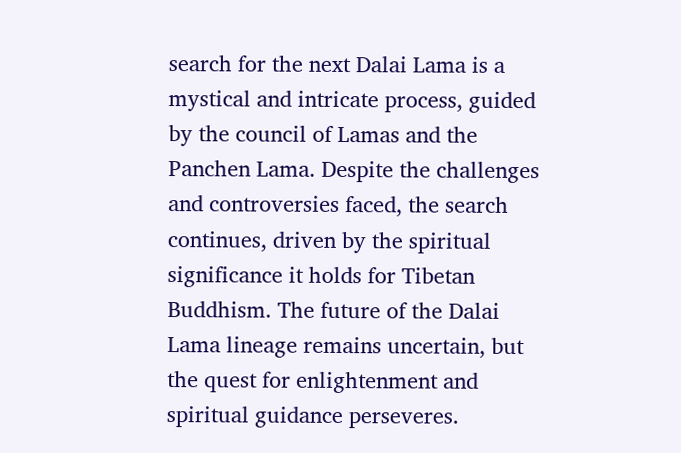search for the next Dalai Lama is a mystical and intricate process, guided by the council of Lamas and the Panchen Lama. Despite the challenges and controversies faced, the search continues, driven by the spiritual significance it holds for Tibetan Buddhism. The future of the Dalai Lama lineage remains uncertain, but the quest for enlightenment and spiritual guidance perseveres.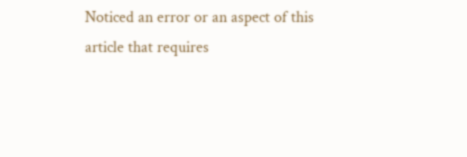Noticed an error or an aspect of this article that requires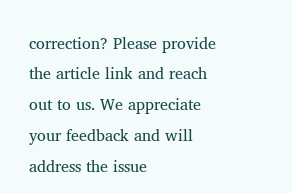correction? Please provide the article link and reach out to us. We appreciate your feedback and will address the issue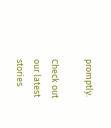promptly.

Check out our latest stories